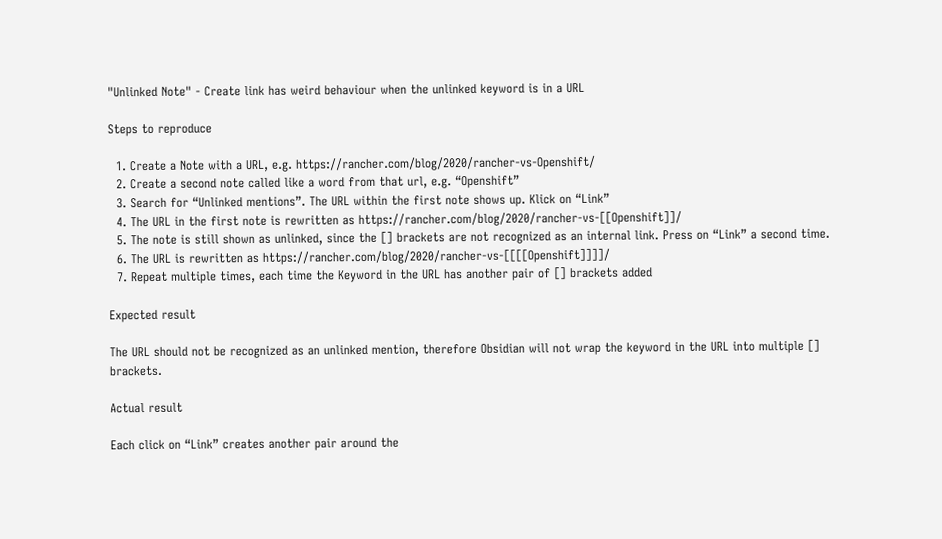"Unlinked Note" - Create link has weird behaviour when the unlinked keyword is in a URL

Steps to reproduce

  1. Create a Note with a URL, e.g. https://rancher.com/blog/2020/rancher-vs-Openshift/
  2. Create a second note called like a word from that url, e.g. “Openshift”
  3. Search for “Unlinked mentions”. The URL within the first note shows up. Klick on “Link”
  4. The URL in the first note is rewritten as https://rancher.com/blog/2020/rancher-vs-[[Openshift]]/
  5. The note is still shown as unlinked, since the [] brackets are not recognized as an internal link. Press on “Link” a second time.
  6. The URL is rewritten as https://rancher.com/blog/2020/rancher-vs-[[[[Openshift]]]]/
  7. Repeat multiple times, each time the Keyword in the URL has another pair of [] brackets added

Expected result

The URL should not be recognized as an unlinked mention, therefore Obsidian will not wrap the keyword in the URL into multiple [] brackets.

Actual result

Each click on “Link” creates another pair around the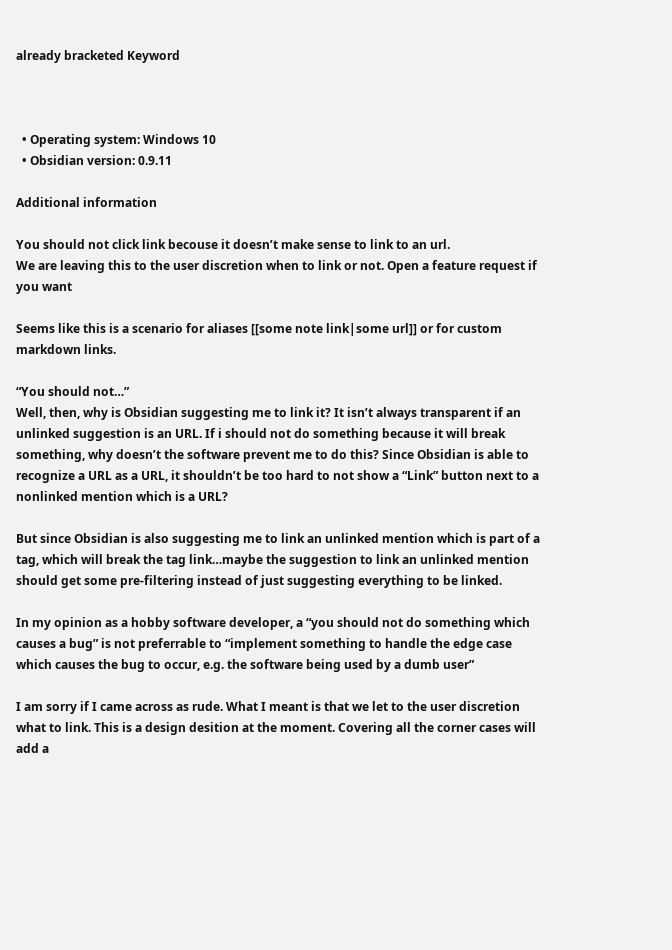already bracketed Keyword



  • Operating system: Windows 10
  • Obsidian version: 0.9.11

Additional information

You should not click link becouse it doesn’t make sense to link to an url.
We are leaving this to the user discretion when to link or not. Open a feature request if you want

Seems like this is a scenario for aliases [[some note link|some url]] or for custom markdown links.

“You should not…”
Well, then, why is Obsidian suggesting me to link it? It isn’t always transparent if an unlinked suggestion is an URL. If i should not do something because it will break something, why doesn’t the software prevent me to do this? Since Obsidian is able to recognize a URL as a URL, it shouldn’t be too hard to not show a “Link” button next to a nonlinked mention which is a URL?

But since Obsidian is also suggesting me to link an unlinked mention which is part of a tag, which will break the tag link…maybe the suggestion to link an unlinked mention should get some pre-filtering instead of just suggesting everything to be linked.

In my opinion as a hobby software developer, a “you should not do something which causes a bug” is not preferrable to “implement something to handle the edge case which causes the bug to occur, e.g. the software being used by a dumb user”

I am sorry if I came across as rude. What I meant is that we let to the user discretion what to link. This is a design desition at the moment. Covering all the corner cases will add a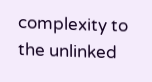complexity to the unlinked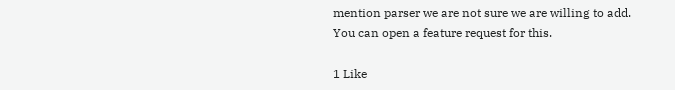mention parser we are not sure we are willing to add.
You can open a feature request for this.

1 Like